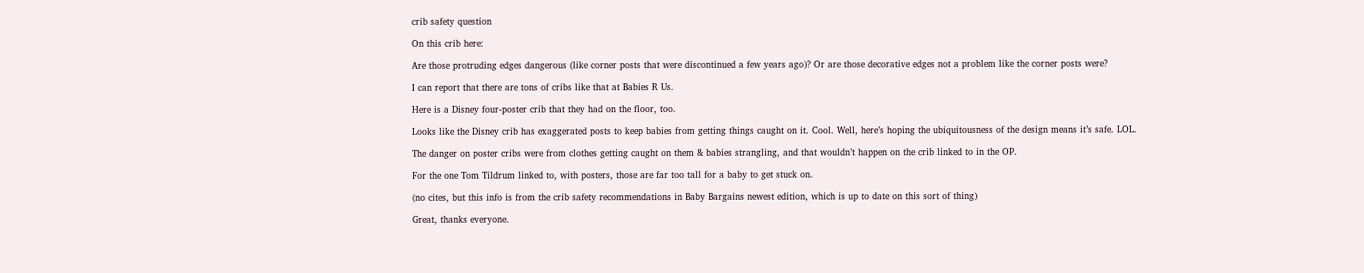crib safety question

On this crib here:

Are those protruding edges dangerous (like corner posts that were discontinued a few years ago)? Or are those decorative edges not a problem like the corner posts were?

I can report that there are tons of cribs like that at Babies R Us.

Here is a Disney four-poster crib that they had on the floor, too.

Looks like the Disney crib has exaggerated posts to keep babies from getting things caught on it. Cool. Well, here’s hoping the ubiquitousness of the design means it’s safe. LOL.

The danger on poster cribs were from clothes getting caught on them & babies strangling, and that wouldn’t happen on the crib linked to in the OP.

For the one Tom Tildrum linked to, with posters, those are far too tall for a baby to get stuck on.

(no cites, but this info is from the crib safety recommendations in Baby Bargains newest edition, which is up to date on this sort of thing)

Great, thanks everyone.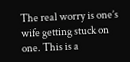The real worry is one’s wife getting stuck on one. This is a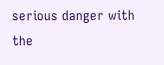serious danger with the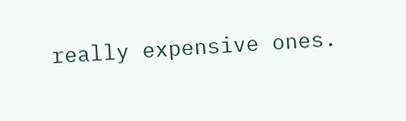really expensive ones.